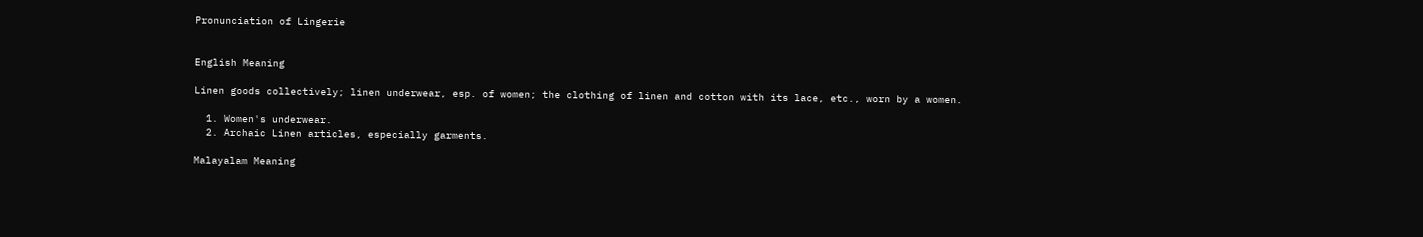Pronunciation of Lingerie


English Meaning

Linen goods collectively; linen underwear, esp. of women; the clothing of linen and cotton with its lace, etc., worn by a women.

  1. Women's underwear.
  2. Archaic Linen articles, especially garments.

Malayalam Meaning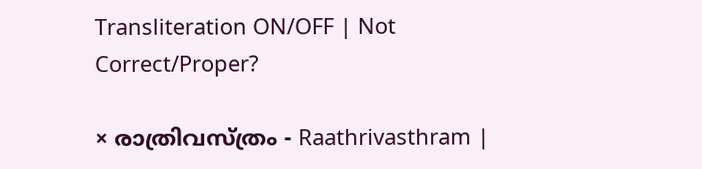Transliteration ON/OFF | Not Correct/Proper?

× രാത്രിവസ്ത്രം - Raathrivasthram |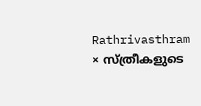Rathrivasthram
× സ്ത്രീകളുടെ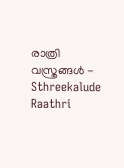രാത്രി വസ്ത്രങ്ങള്‍ - Sthreekalude Raathri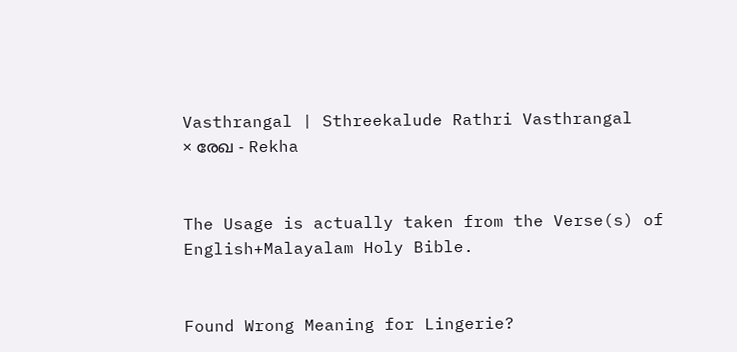Vasthrangal | Sthreekalude Rathri Vasthrangal
× രേഖ - Rekha


The Usage is actually taken from the Verse(s) of English+Malayalam Holy Bible.


Found Wrong Meaning for Lingerie?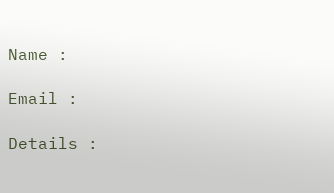Name :

Email :

Details :